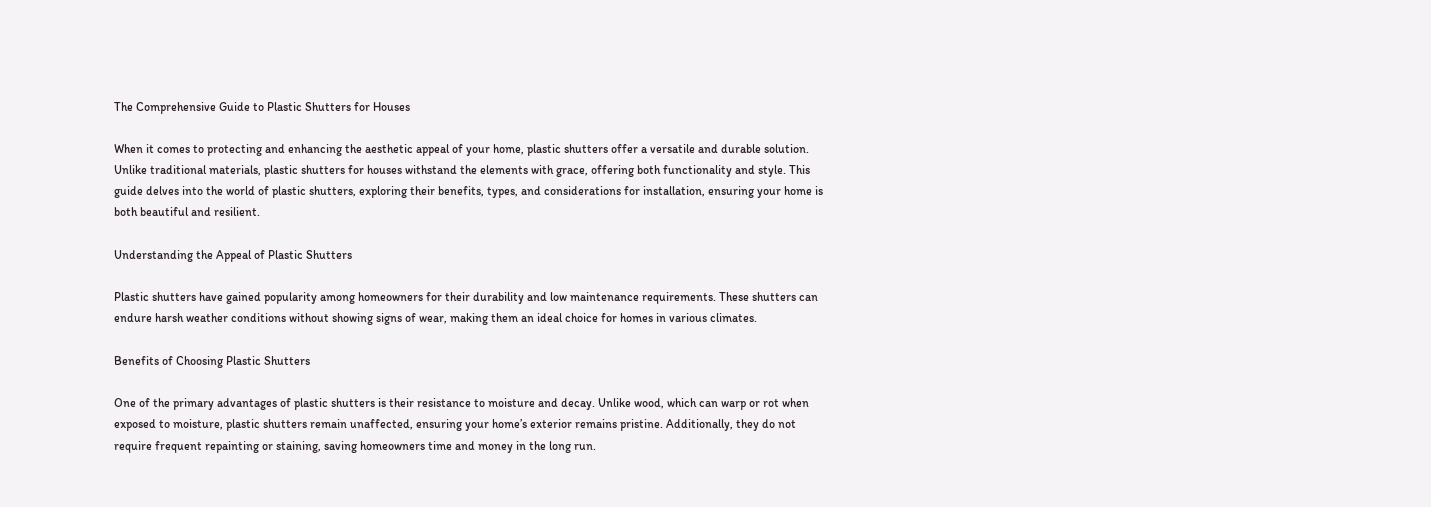The Comprehensive Guide to Plastic Shutters for Houses

When it comes to protecting and enhancing the aesthetic appeal of your home, plastic shutters offer a versatile and durable solution. Unlike traditional materials, plastic shutters for houses withstand the elements with grace, offering both functionality and style. This guide delves into the world of plastic shutters, exploring their benefits, types, and considerations for installation, ensuring your home is both beautiful and resilient.

Understanding the Appeal of Plastic Shutters

Plastic shutters have gained popularity among homeowners for their durability and low maintenance requirements. These shutters can endure harsh weather conditions without showing signs of wear, making them an ideal choice for homes in various climates.

Benefits of Choosing Plastic Shutters

One of the primary advantages of plastic shutters is their resistance to moisture and decay. Unlike wood, which can warp or rot when exposed to moisture, plastic shutters remain unaffected, ensuring your home’s exterior remains pristine. Additionally, they do not require frequent repainting or staining, saving homeowners time and money in the long run.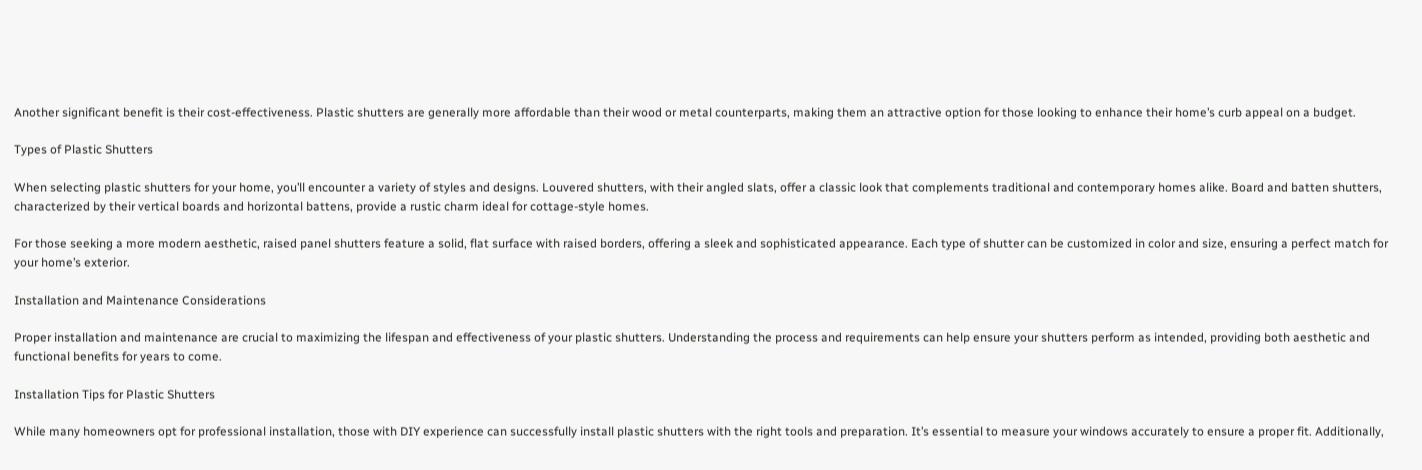Another significant benefit is their cost-effectiveness. Plastic shutters are generally more affordable than their wood or metal counterparts, making them an attractive option for those looking to enhance their home’s curb appeal on a budget.

Types of Plastic Shutters

When selecting plastic shutters for your home, you’ll encounter a variety of styles and designs. Louvered shutters, with their angled slats, offer a classic look that complements traditional and contemporary homes alike. Board and batten shutters, characterized by their vertical boards and horizontal battens, provide a rustic charm ideal for cottage-style homes.

For those seeking a more modern aesthetic, raised panel shutters feature a solid, flat surface with raised borders, offering a sleek and sophisticated appearance. Each type of shutter can be customized in color and size, ensuring a perfect match for your home’s exterior.

Installation and Maintenance Considerations

Proper installation and maintenance are crucial to maximizing the lifespan and effectiveness of your plastic shutters. Understanding the process and requirements can help ensure your shutters perform as intended, providing both aesthetic and functional benefits for years to come.

Installation Tips for Plastic Shutters

While many homeowners opt for professional installation, those with DIY experience can successfully install plastic shutters with the right tools and preparation. It’s essential to measure your windows accurately to ensure a proper fit. Additionally,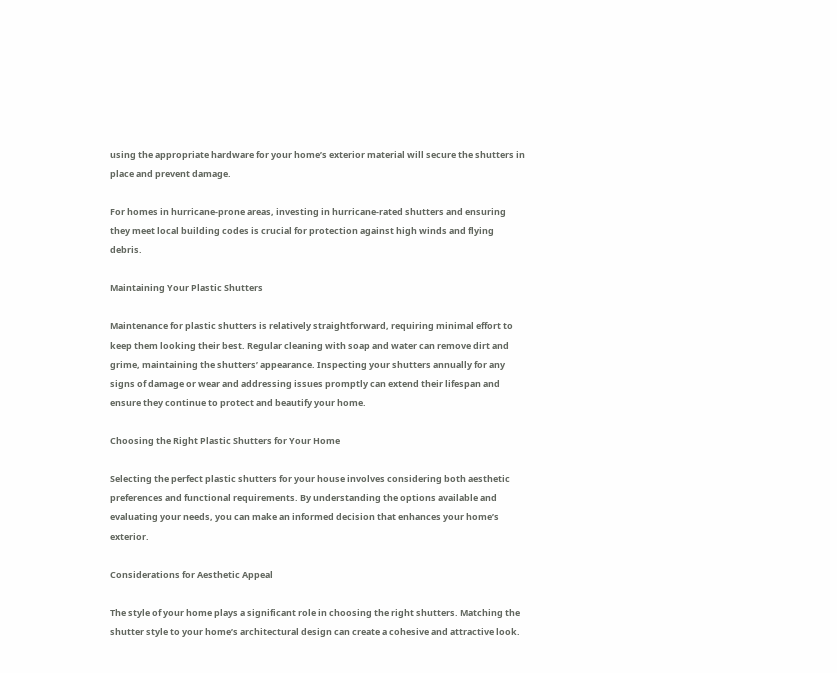using the appropriate hardware for your home’s exterior material will secure the shutters in place and prevent damage.

For homes in hurricane-prone areas, investing in hurricane-rated shutters and ensuring they meet local building codes is crucial for protection against high winds and flying debris.

Maintaining Your Plastic Shutters

Maintenance for plastic shutters is relatively straightforward, requiring minimal effort to keep them looking their best. Regular cleaning with soap and water can remove dirt and grime, maintaining the shutters’ appearance. Inspecting your shutters annually for any signs of damage or wear and addressing issues promptly can extend their lifespan and ensure they continue to protect and beautify your home.

Choosing the Right Plastic Shutters for Your Home

Selecting the perfect plastic shutters for your house involves considering both aesthetic preferences and functional requirements. By understanding the options available and evaluating your needs, you can make an informed decision that enhances your home’s exterior.

Considerations for Aesthetic Appeal

The style of your home plays a significant role in choosing the right shutters. Matching the shutter style to your home’s architectural design can create a cohesive and attractive look.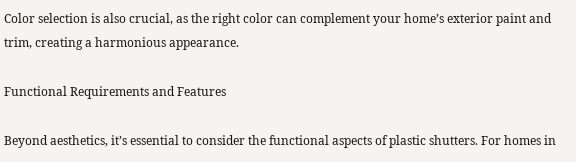Color selection is also crucial, as the right color can complement your home’s exterior paint and trim, creating a harmonious appearance.

Functional Requirements and Features

Beyond aesthetics, it’s essential to consider the functional aspects of plastic shutters. For homes in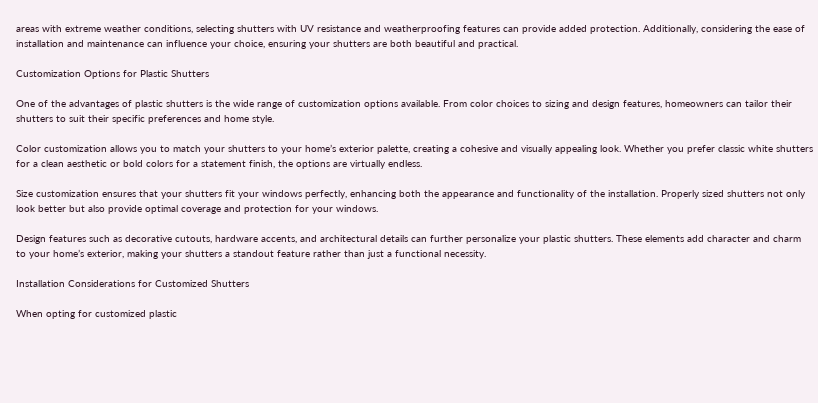areas with extreme weather conditions, selecting shutters with UV resistance and weatherproofing features can provide added protection. Additionally, considering the ease of installation and maintenance can influence your choice, ensuring your shutters are both beautiful and practical.

Customization Options for Plastic Shutters

One of the advantages of plastic shutters is the wide range of customization options available. From color choices to sizing and design features, homeowners can tailor their shutters to suit their specific preferences and home style.

Color customization allows you to match your shutters to your home’s exterior palette, creating a cohesive and visually appealing look. Whether you prefer classic white shutters for a clean aesthetic or bold colors for a statement finish, the options are virtually endless.

Size customization ensures that your shutters fit your windows perfectly, enhancing both the appearance and functionality of the installation. Properly sized shutters not only look better but also provide optimal coverage and protection for your windows.

Design features such as decorative cutouts, hardware accents, and architectural details can further personalize your plastic shutters. These elements add character and charm to your home’s exterior, making your shutters a standout feature rather than just a functional necessity.

Installation Considerations for Customized Shutters

When opting for customized plastic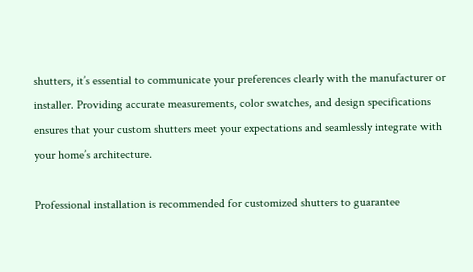shutters, it’s essential to communicate your preferences clearly with the manufacturer or installer. Providing accurate measurements, color swatches, and design specifications ensures that your custom shutters meet your expectations and seamlessly integrate with your home’s architecture.

Professional installation is recommended for customized shutters to guarantee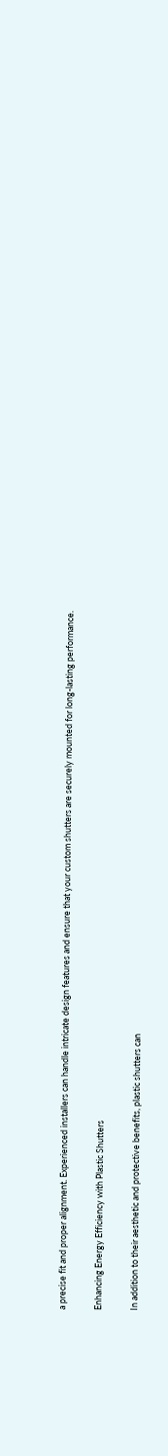a precise fit and proper alignment. Experienced installers can handle intricate design features and ensure that your custom shutters are securely mounted for long-lasting performance.

Enhancing Energy Efficiency with Plastic Shutters

In addition to their aesthetic and protective benefits, plastic shutters can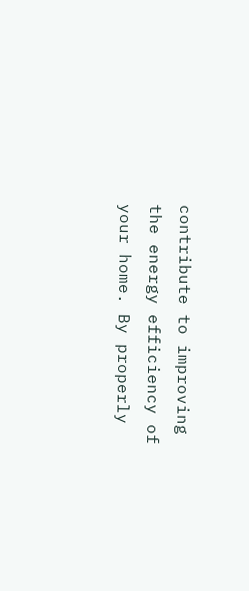contribute to improving the energy efficiency of your home. By properly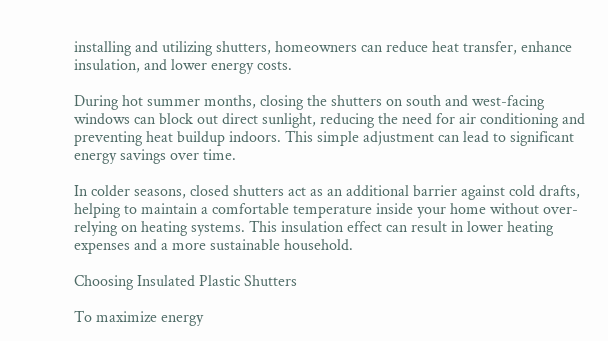installing and utilizing shutters, homeowners can reduce heat transfer, enhance insulation, and lower energy costs.

During hot summer months, closing the shutters on south and west-facing windows can block out direct sunlight, reducing the need for air conditioning and preventing heat buildup indoors. This simple adjustment can lead to significant energy savings over time.

In colder seasons, closed shutters act as an additional barrier against cold drafts, helping to maintain a comfortable temperature inside your home without over-relying on heating systems. This insulation effect can result in lower heating expenses and a more sustainable household.

Choosing Insulated Plastic Shutters

To maximize energy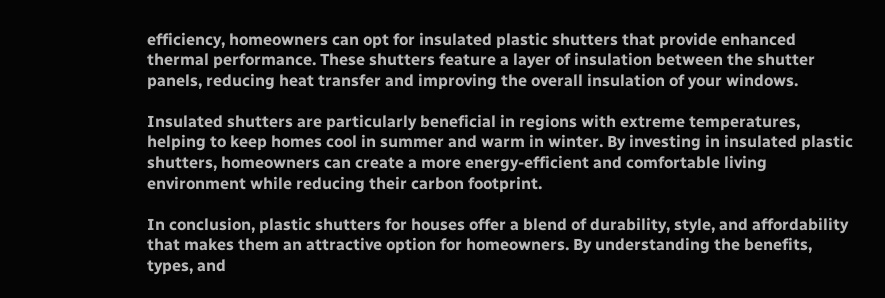efficiency, homeowners can opt for insulated plastic shutters that provide enhanced thermal performance. These shutters feature a layer of insulation between the shutter panels, reducing heat transfer and improving the overall insulation of your windows.

Insulated shutters are particularly beneficial in regions with extreme temperatures, helping to keep homes cool in summer and warm in winter. By investing in insulated plastic shutters, homeowners can create a more energy-efficient and comfortable living environment while reducing their carbon footprint.

In conclusion, plastic shutters for houses offer a blend of durability, style, and affordability that makes them an attractive option for homeowners. By understanding the benefits, types, and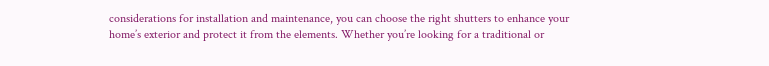considerations for installation and maintenance, you can choose the right shutters to enhance your home’s exterior and protect it from the elements. Whether you’re looking for a traditional or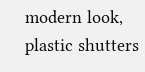modern look, plastic shutters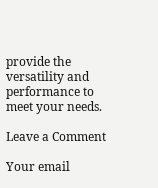provide the versatility and performance to meet your needs.

Leave a Comment

Your email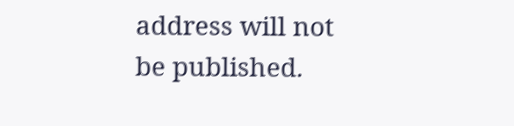address will not be published.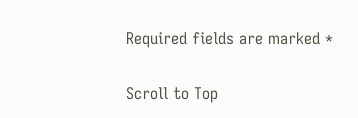Required fields are marked *

Scroll to Top